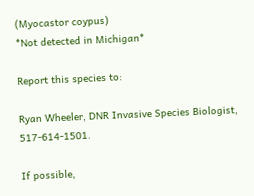(Myocastor coypus)
*Not detected in Michigan*

Report this species to:

Ryan Wheeler, DNR Invasive Species Biologist, 517-614-1501.

If possible,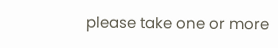please take one or more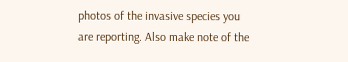photos of the invasive species you are reporting. Also make note of the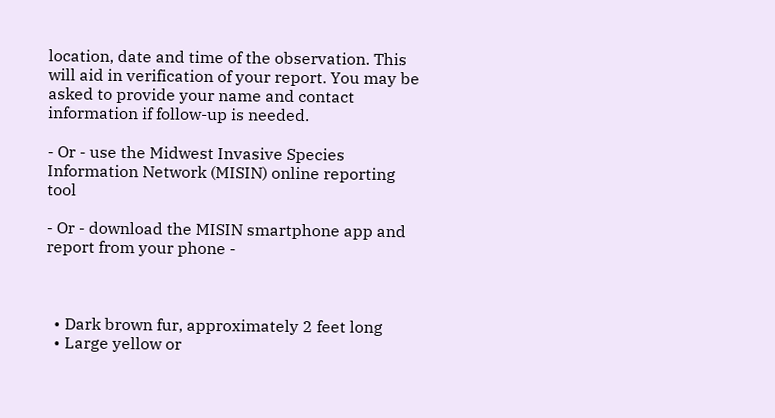location, date and time of the observation. This will aid in verification of your report. You may be asked to provide your name and contact information if follow-up is needed.

- Or - use the Midwest Invasive Species Information Network (MISIN) online reporting tool

- Or - download the MISIN smartphone app and report from your phone -



  • Dark brown fur, approximately 2 feet long
  • Large yellow or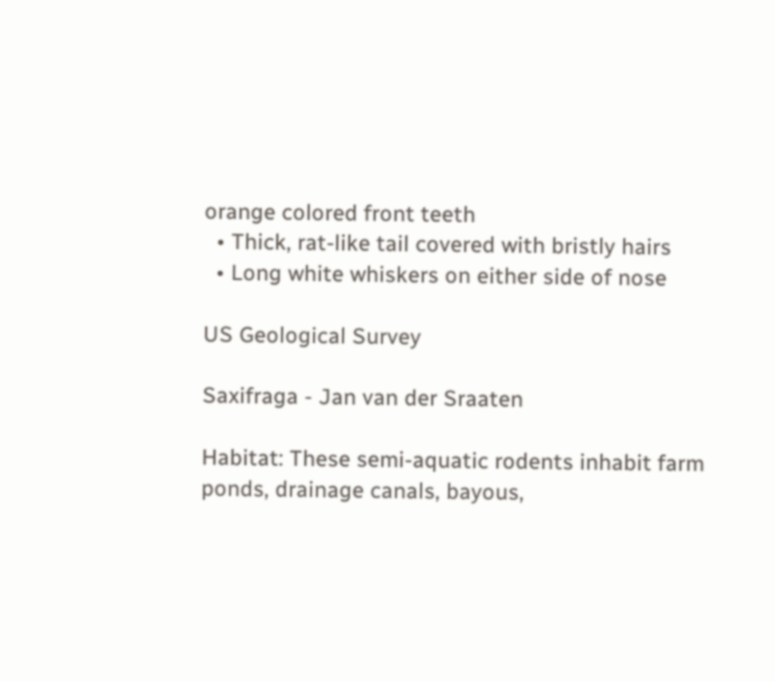orange colored front teeth
  • Thick, rat-like tail covered with bristly hairs
  • Long white whiskers on either side of nose

US Geological Survey

Saxifraga - Jan van der Sraaten

Habitat: These semi-aquatic rodents inhabit farm ponds, drainage canals, bayous,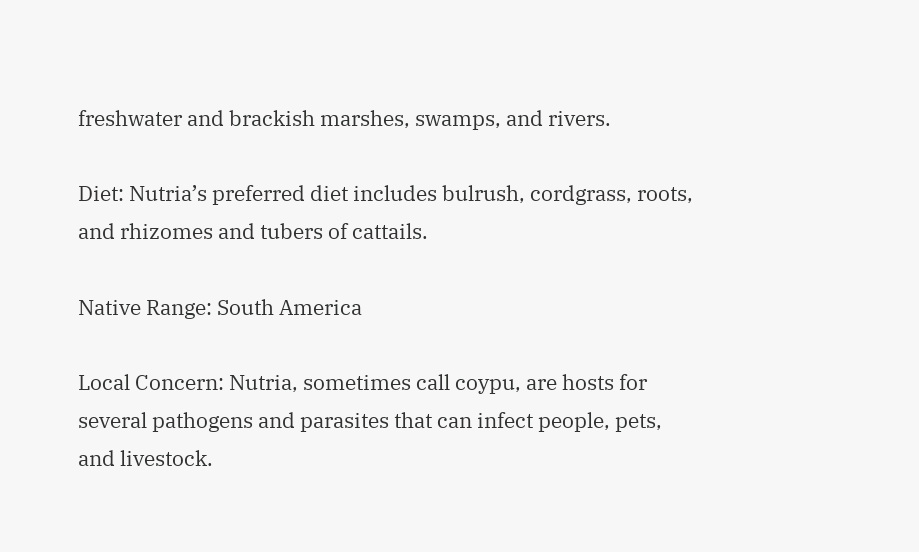freshwater and brackish marshes, swamps, and rivers.

Diet: Nutria’s preferred diet includes bulrush, cordgrass, roots, and rhizomes and tubers of cattails.

Native Range: South America

Local Concern: Nutria, sometimes call coypu, are hosts for several pathogens and parasites that can infect people, pets, and livestock.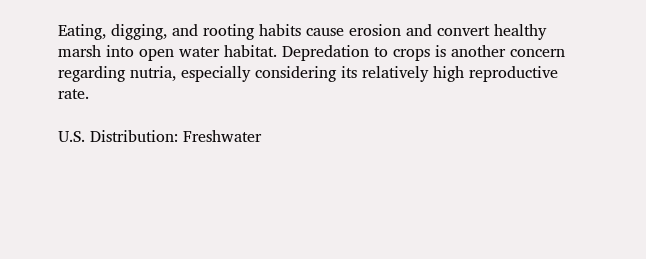Eating, digging, and rooting habits cause erosion and convert healthy marsh into open water habitat. Depredation to crops is another concern regarding nutria, especially considering its relatively high reproductive rate.

U.S. Distribution: Freshwater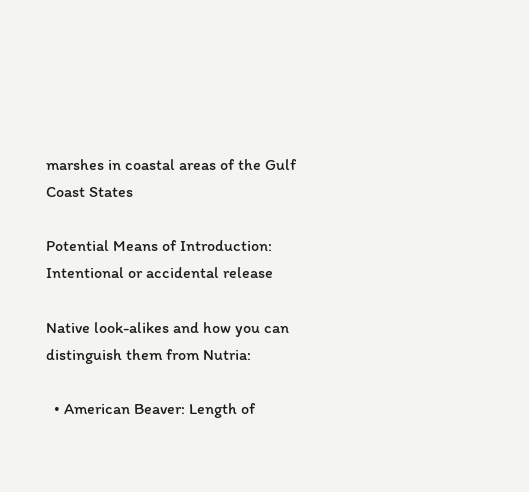marshes in coastal areas of the Gulf Coast States

Potential Means of Introduction: Intentional or accidental release

Native look-alikes and how you can distinguish them from Nutria:

  • American Beaver: Length of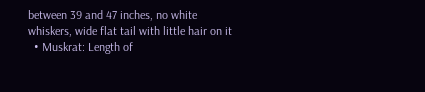between 39 and 47 inches, no white whiskers, wide flat tail with little hair on it
  • Muskrat: Length of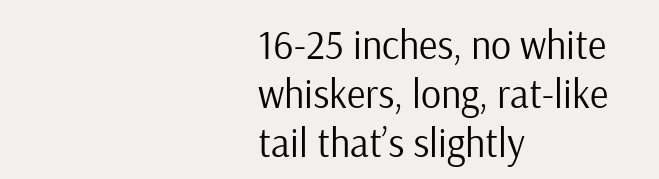16-25 inches, no white whiskers, long, rat-like tail that’s slightly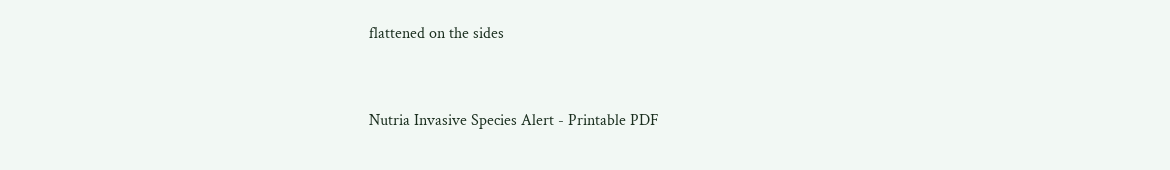flattened on the sides


Nutria Invasive Species Alert - Printable PDF